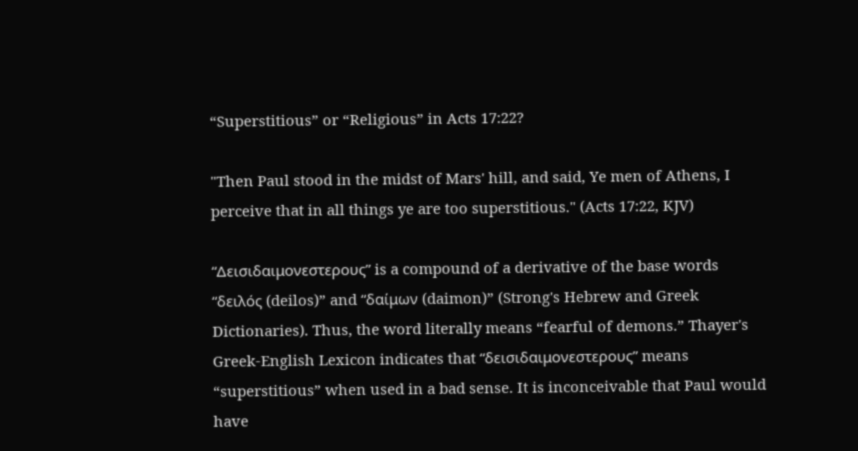“Superstitious” or “Religious” in Acts 17:22?

"Then Paul stood in the midst of Mars' hill, and said, Ye men of Athens, I perceive that in all things ye are too superstitious." (Acts 17:22, KJV)

“Δεισιδαιμονεστερους” is a compound of a derivative of the base words “δειλός (deilos)” and “δαίμων (daimon)” (Strong's Hebrew and Greek Dictionaries). Thus, the word literally means “fearful of demons.” Thayer's Greek-English Lexicon indicates that “δεισιδαιμονεστερους” means “superstitious” when used in a bad sense. It is inconceivable that Paul would have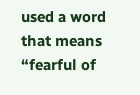used a word that means “fearful of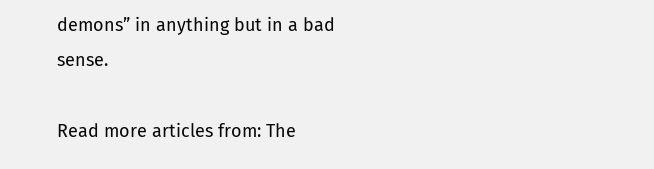demons” in anything but in a bad sense.

Read more articles from: The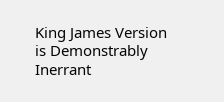King James Version is Demonstrably Inerrant